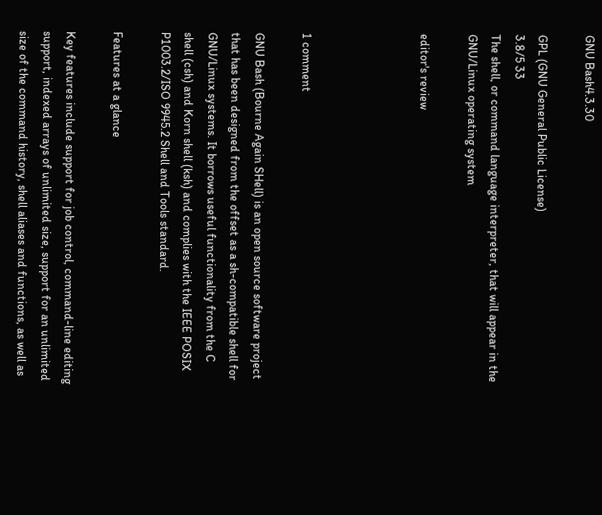GNU Bash4.3.30

GPL (GNU General Public License)
3.8/5 33
The shell, or command language interpreter, that will appear in the GNU/Linux operating system

editor's review




1 comment

GNU Bash (Bourne Again SHell) is an open source software project that has been designed from the offset as a sh-compatible shell for GNU/Linux systems. It borrows useful functionality from the C shell (csh) and Korn shell (ksh) and complies with the IEEE POSIX P1003.2/ISO 9945.2 Shell and Tools standard.

Features at a glance

Key features include support for job control, command-line editing support, indexed arrays of unlimited size, support for an unlimited size of the command history, shell aliases and functions, as well as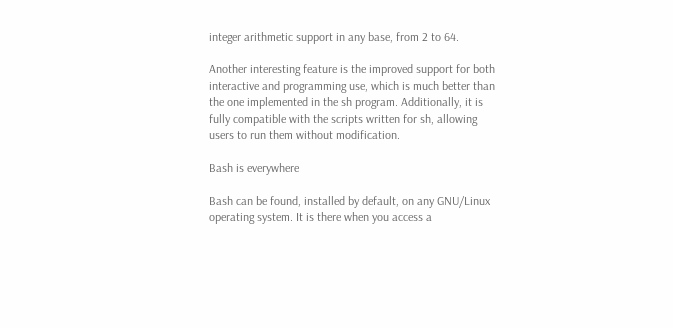integer arithmetic support in any base, from 2 to 64.

Another interesting feature is the improved support for both interactive and programming use, which is much better than the one implemented in the sh program. Additionally, it is fully compatible with the scripts written for sh, allowing users to run them without modification.

Bash is everywhere

Bash can be found, installed by default, on any GNU/Linux operating system. It is there when you access a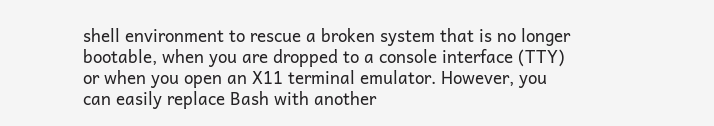shell environment to rescue a broken system that is no longer bootable, when you are dropped to a console interface (TTY) or when you open an X11 terminal emulator. However, you can easily replace Bash with another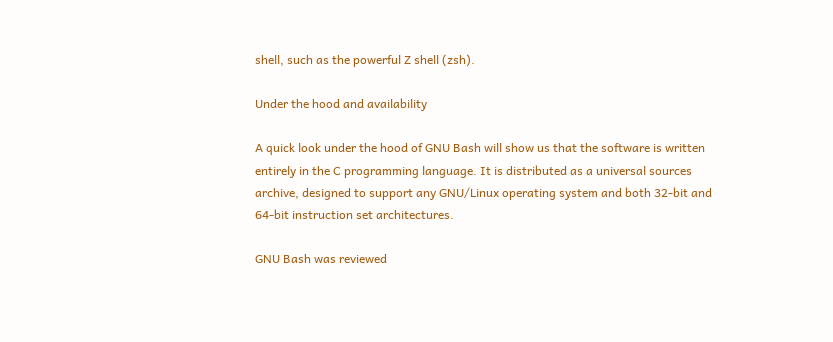shell, such as the powerful Z shell (zsh).

Under the hood and availability

A quick look under the hood of GNU Bash will show us that the software is written entirely in the C programming language. It is distributed as a universal sources archive, designed to support any GNU/Linux operating system and both 32-bit and 64-bit instruction set architectures.

GNU Bash was reviewed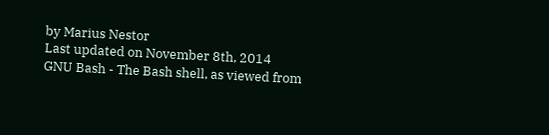by Marius Nestor
Last updated on November 8th, 2014
GNU Bash - The Bash shell, as viewed from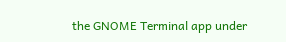the GNOME Terminal app under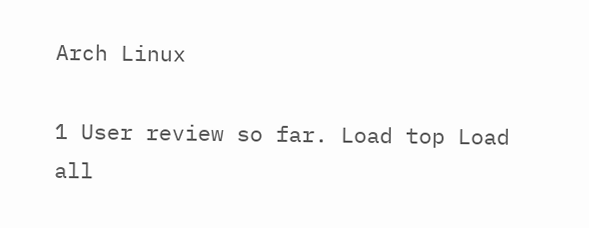Arch Linux

1 User review so far. Load top Load all